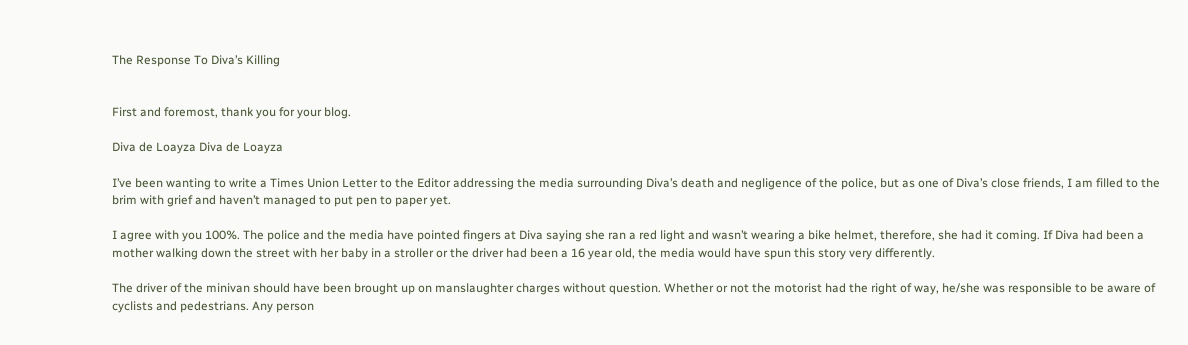The Response To Diva’s Killing


First and foremost, thank you for your blog.

Diva de Loayza Diva de Loayza

I’ve been wanting to write a Times Union Letter to the Editor addressing the media surrounding Diva’s death and negligence of the police, but as one of Diva’s close friends, I am filled to the brim with grief and haven’t managed to put pen to paper yet.

I agree with you 100%. The police and the media have pointed fingers at Diva saying she ran a red light and wasn’t wearing a bike helmet, therefore, she had it coming. If Diva had been a mother walking down the street with her baby in a stroller or the driver had been a 16 year old, the media would have spun this story very differently.

The driver of the minivan should have been brought up on manslaughter charges without question. Whether or not the motorist had the right of way, he/she was responsible to be aware of cyclists and pedestrians. Any person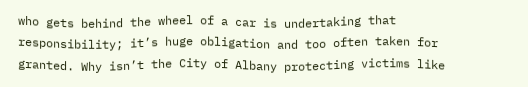who gets behind the wheel of a car is undertaking that responsibility; it’s huge obligation and too often taken for granted. Why isn’t the City of Albany protecting victims like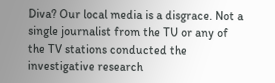Diva? Our local media is a disgrace. Not a single journalist from the TU or any of the TV stations conducted the investigative research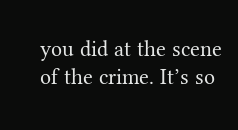you did at the scene of the crime. It’s so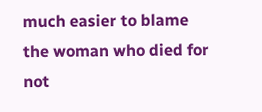much easier to blame the woman who died for not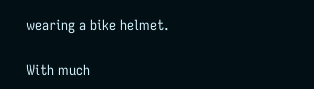wearing a bike helmet.

With much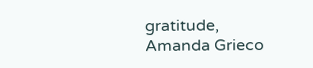gratitude,
Amanda Grieco